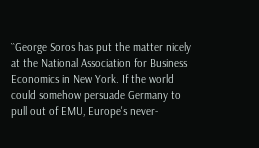``George Soros has put the matter nicely at the National Association for Business Economics in New York. If the world could somehow persuade Germany to pull out of EMU, Europe's never-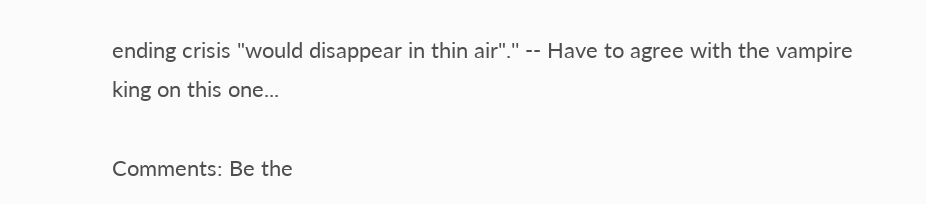ending crisis "would disappear in thin air".'' -- Have to agree with the vampire king on this one...

Comments: Be the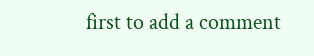first to add a comment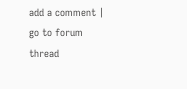add a comment | go to forum thread